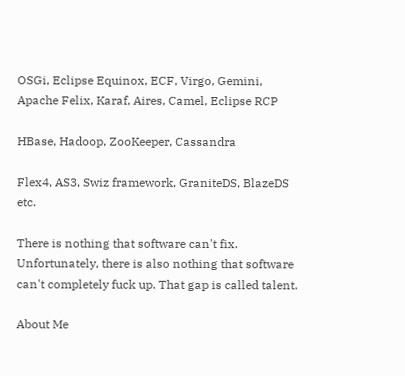OSGi, Eclipse Equinox, ECF, Virgo, Gemini, Apache Felix, Karaf, Aires, Camel, Eclipse RCP

HBase, Hadoop, ZooKeeper, Cassandra

Flex4, AS3, Swiz framework, GraniteDS, BlazeDS etc.

There is nothing that software can't fix. Unfortunately, there is also nothing that software can't completely fuck up. That gap is called talent.

About Me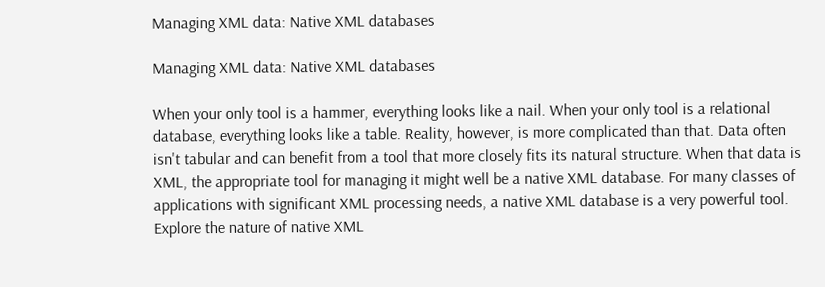Managing XML data: Native XML databases

Managing XML data: Native XML databases

When your only tool is a hammer, everything looks like a nail. When your only tool is a relational database, everything looks like a table. Reality, however, is more complicated than that. Data often isn't tabular and can benefit from a tool that more closely fits its natural structure. When that data is XML, the appropriate tool for managing it might well be a native XML database. For many classes of applications with significant XML processing needs, a native XML database is a very powerful tool. Explore the nature of native XML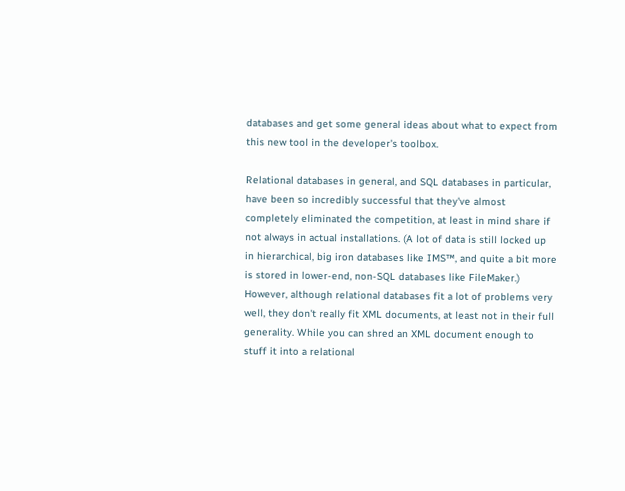databases and get some general ideas about what to expect from this new tool in the developer's toolbox.

Relational databases in general, and SQL databases in particular, have been so incredibly successful that they've almost completely eliminated the competition, at least in mind share if not always in actual installations. (A lot of data is still locked up in hierarchical, big iron databases like IMS™, and quite a bit more is stored in lower-end, non-SQL databases like FileMaker.) However, although relational databases fit a lot of problems very well, they don't really fit XML documents, at least not in their full generality. While you can shred an XML document enough to stuff it into a relational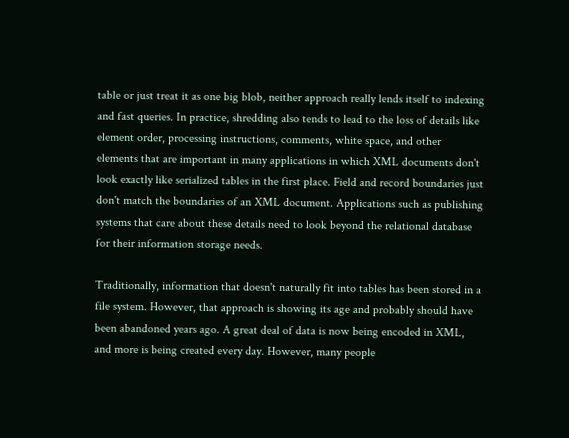table or just treat it as one big blob, neither approach really lends itself to indexing and fast queries. In practice, shredding also tends to lead to the loss of details like element order, processing instructions, comments, white space, and other elements that are important in many applications in which XML documents don't look exactly like serialized tables in the first place. Field and record boundaries just don't match the boundaries of an XML document. Applications such as publishing systems that care about these details need to look beyond the relational database for their information storage needs.

Traditionally, information that doesn't naturally fit into tables has been stored in a file system. However, that approach is showing its age and probably should have been abandoned years ago. A great deal of data is now being encoded in XML, and more is being created every day. However, many people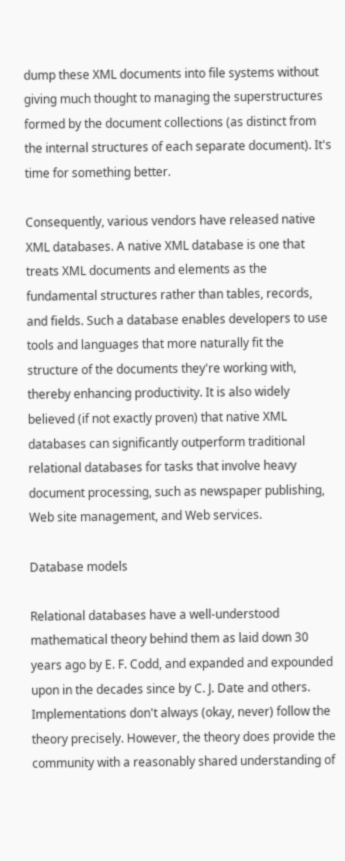dump these XML documents into file systems without giving much thought to managing the superstructures formed by the document collections (as distinct from the internal structures of each separate document). It's time for something better.

Consequently, various vendors have released native XML databases. A native XML database is one that treats XML documents and elements as the fundamental structures rather than tables, records, and fields. Such a database enables developers to use tools and languages that more naturally fit the structure of the documents they're working with, thereby enhancing productivity. It is also widely believed (if not exactly proven) that native XML databases can significantly outperform traditional relational databases for tasks that involve heavy document processing, such as newspaper publishing, Web site management, and Web services.

Database models

Relational databases have a well-understood mathematical theory behind them as laid down 30 years ago by E. F. Codd, and expanded and expounded upon in the decades since by C. J. Date and others. Implementations don't always (okay, never) follow the theory precisely. However, the theory does provide the community with a reasonably shared understanding of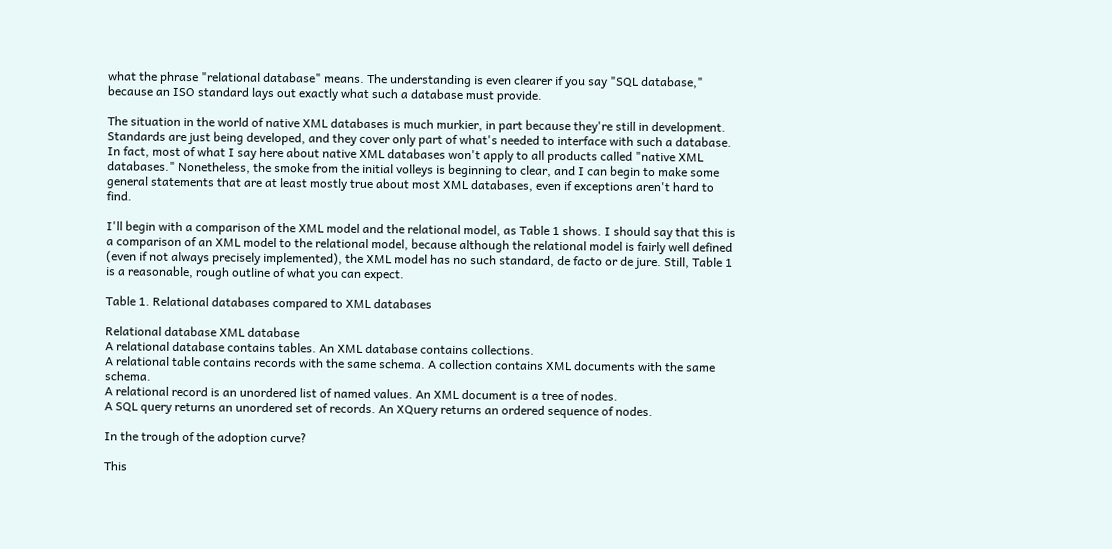what the phrase "relational database" means. The understanding is even clearer if you say "SQL database," because an ISO standard lays out exactly what such a database must provide.

The situation in the world of native XML databases is much murkier, in part because they're still in development. Standards are just being developed, and they cover only part of what's needed to interface with such a database. In fact, most of what I say here about native XML databases won't apply to all products called "native XML databases." Nonetheless, the smoke from the initial volleys is beginning to clear, and I can begin to make some general statements that are at least mostly true about most XML databases, even if exceptions aren't hard to find.

I'll begin with a comparison of the XML model and the relational model, as Table 1 shows. I should say that this is a comparison of an XML model to the relational model, because although the relational model is fairly well defined (even if not always precisely implemented), the XML model has no such standard, de facto or de jure. Still, Table 1 is a reasonable, rough outline of what you can expect.

Table 1. Relational databases compared to XML databases

Relational database XML database
A relational database contains tables. An XML database contains collections.
A relational table contains records with the same schema. A collection contains XML documents with the same schema.
A relational record is an unordered list of named values. An XML document is a tree of nodes.
A SQL query returns an unordered set of records. An XQuery returns an ordered sequence of nodes.

In the trough of the adoption curve?

This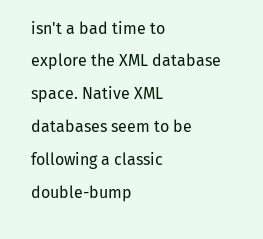isn't a bad time to explore the XML database space. Native XML databases seem to be following a classic double-bump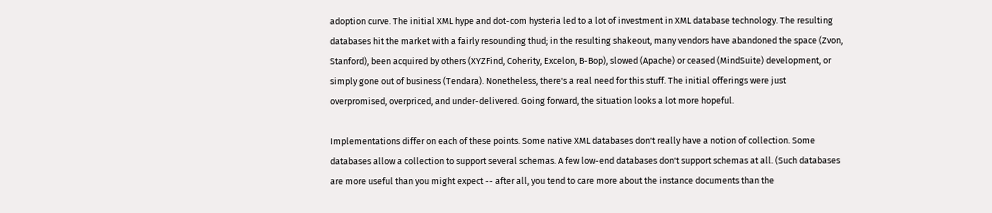adoption curve. The initial XML hype and dot-com hysteria led to a lot of investment in XML database technology. The resulting databases hit the market with a fairly resounding thud; in the resulting shakeout, many vendors have abandoned the space (Zvon, Stanford), been acquired by others (XYZFind, Coherity, Excelon, B-Bop), slowed (Apache) or ceased (MindSuite) development, or simply gone out of business (Tendara). Nonetheless, there's a real need for this stuff. The initial offerings were just overpromised, overpriced, and under-delivered. Going forward, the situation looks a lot more hopeful.

Implementations differ on each of these points. Some native XML databases don't really have a notion of collection. Some databases allow a collection to support several schemas. A few low-end databases don't support schemas at all. (Such databases are more useful than you might expect -- after all, you tend to care more about the instance documents than the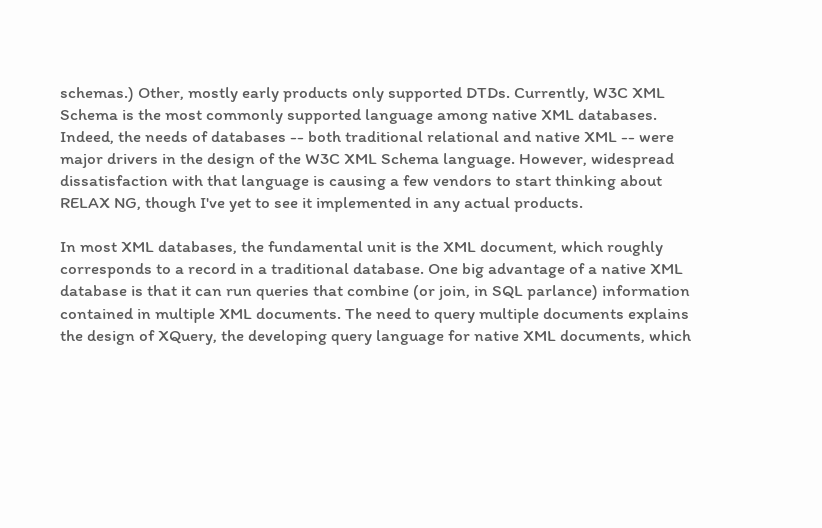schemas.) Other, mostly early products only supported DTDs. Currently, W3C XML Schema is the most commonly supported language among native XML databases. Indeed, the needs of databases -- both traditional relational and native XML -- were major drivers in the design of the W3C XML Schema language. However, widespread dissatisfaction with that language is causing a few vendors to start thinking about RELAX NG, though I've yet to see it implemented in any actual products.

In most XML databases, the fundamental unit is the XML document, which roughly corresponds to a record in a traditional database. One big advantage of a native XML database is that it can run queries that combine (or join, in SQL parlance) information contained in multiple XML documents. The need to query multiple documents explains the design of XQuery, the developing query language for native XML documents, which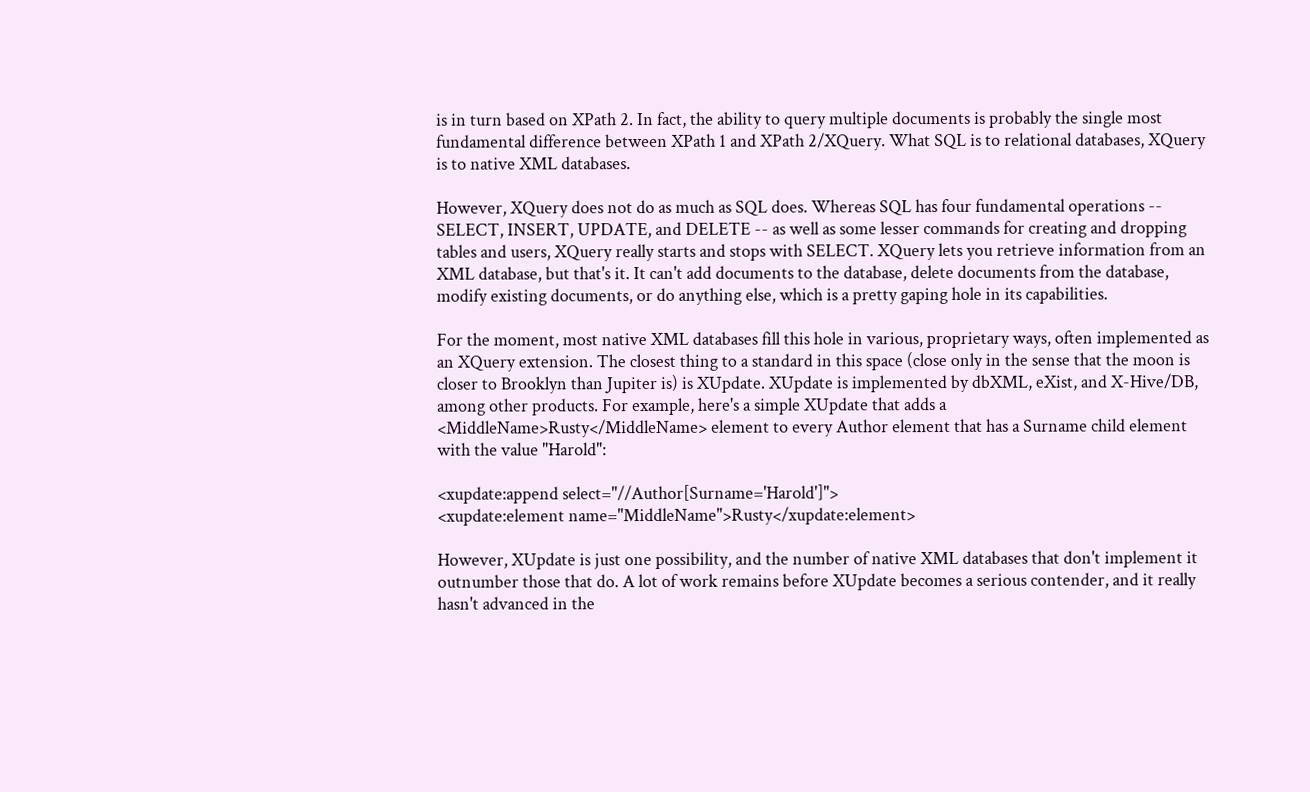is in turn based on XPath 2. In fact, the ability to query multiple documents is probably the single most fundamental difference between XPath 1 and XPath 2/XQuery. What SQL is to relational databases, XQuery is to native XML databases.

However, XQuery does not do as much as SQL does. Whereas SQL has four fundamental operations -- SELECT, INSERT, UPDATE, and DELETE -- as well as some lesser commands for creating and dropping tables and users, XQuery really starts and stops with SELECT. XQuery lets you retrieve information from an XML database, but that's it. It can't add documents to the database, delete documents from the database, modify existing documents, or do anything else, which is a pretty gaping hole in its capabilities.

For the moment, most native XML databases fill this hole in various, proprietary ways, often implemented as an XQuery extension. The closest thing to a standard in this space (close only in the sense that the moon is closer to Brooklyn than Jupiter is) is XUpdate. XUpdate is implemented by dbXML, eXist, and X-Hive/DB, among other products. For example, here's a simple XUpdate that adds a <MiddleName>Rusty</MiddleName> element to every Author element that has a Surname child element with the value "Harold":

<xupdate:append select="//Author[Surname='Harold']">
<xupdate:element name="MiddleName">Rusty</xupdate:element>

However, XUpdate is just one possibility, and the number of native XML databases that don't implement it outnumber those that do. A lot of work remains before XUpdate becomes a serious contender, and it really hasn't advanced in the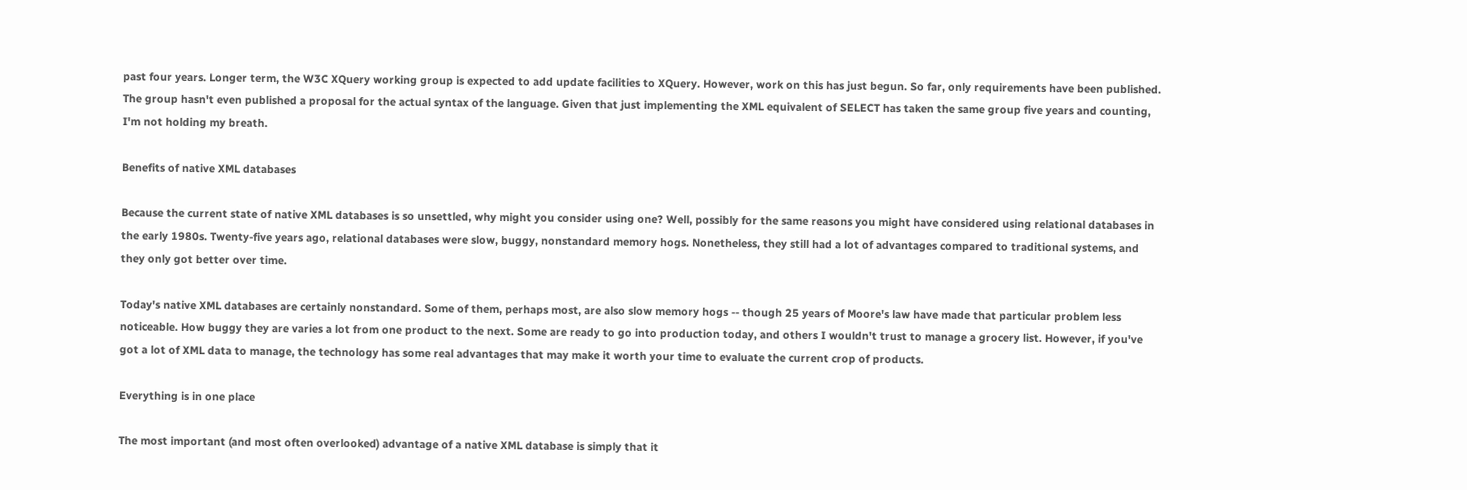past four years. Longer term, the W3C XQuery working group is expected to add update facilities to XQuery. However, work on this has just begun. So far, only requirements have been published. The group hasn't even published a proposal for the actual syntax of the language. Given that just implementing the XML equivalent of SELECT has taken the same group five years and counting, I'm not holding my breath.

Benefits of native XML databases

Because the current state of native XML databases is so unsettled, why might you consider using one? Well, possibly for the same reasons you might have considered using relational databases in the early 1980s. Twenty-five years ago, relational databases were slow, buggy, nonstandard memory hogs. Nonetheless, they still had a lot of advantages compared to traditional systems, and they only got better over time.

Today's native XML databases are certainly nonstandard. Some of them, perhaps most, are also slow memory hogs -- though 25 years of Moore's law have made that particular problem less noticeable. How buggy they are varies a lot from one product to the next. Some are ready to go into production today, and others I wouldn't trust to manage a grocery list. However, if you've got a lot of XML data to manage, the technology has some real advantages that may make it worth your time to evaluate the current crop of products.

Everything is in one place

The most important (and most often overlooked) advantage of a native XML database is simply that it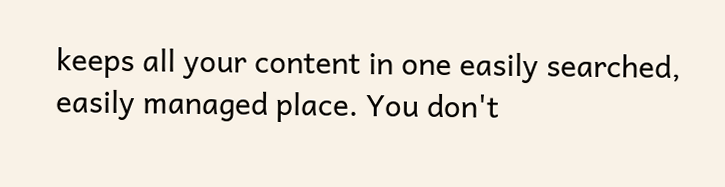keeps all your content in one easily searched, easily managed place. You don't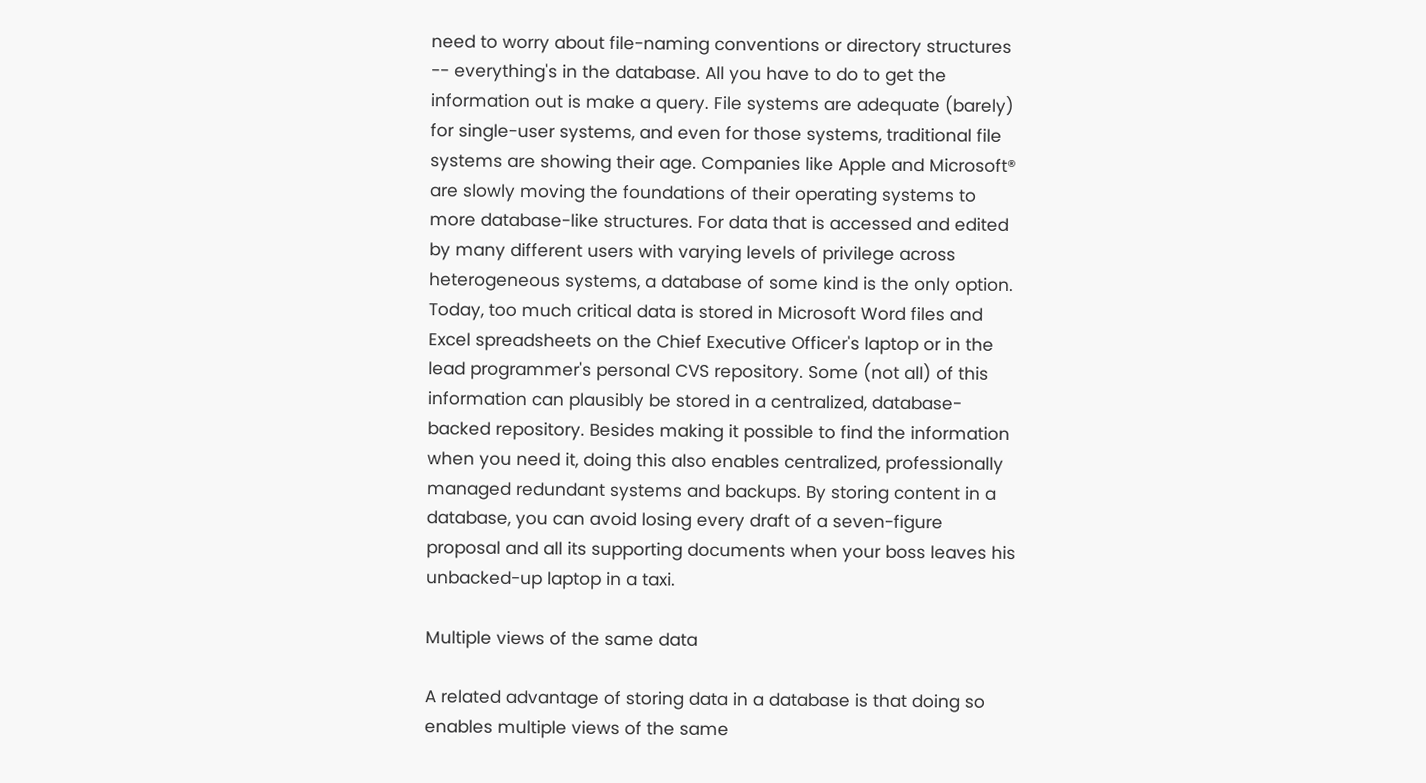need to worry about file-naming conventions or directory structures -- everything's in the database. All you have to do to get the information out is make a query. File systems are adequate (barely) for single-user systems, and even for those systems, traditional file systems are showing their age. Companies like Apple and Microsoft® are slowly moving the foundations of their operating systems to more database-like structures. For data that is accessed and edited by many different users with varying levels of privilege across heterogeneous systems, a database of some kind is the only option. Today, too much critical data is stored in Microsoft Word files and Excel spreadsheets on the Chief Executive Officer's laptop or in the lead programmer's personal CVS repository. Some (not all) of this information can plausibly be stored in a centralized, database-backed repository. Besides making it possible to find the information when you need it, doing this also enables centralized, professionally managed redundant systems and backups. By storing content in a database, you can avoid losing every draft of a seven-figure proposal and all its supporting documents when your boss leaves his unbacked-up laptop in a taxi.

Multiple views of the same data

A related advantage of storing data in a database is that doing so enables multiple views of the same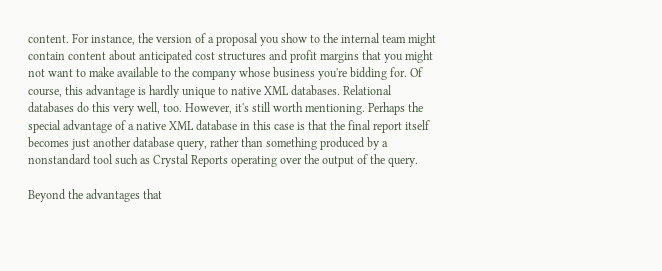content. For instance, the version of a proposal you show to the internal team might contain content about anticipated cost structures and profit margins that you might not want to make available to the company whose business you're bidding for. Of course, this advantage is hardly unique to native XML databases. Relational databases do this very well, too. However, it's still worth mentioning. Perhaps the special advantage of a native XML database in this case is that the final report itself becomes just another database query, rather than something produced by a nonstandard tool such as Crystal Reports operating over the output of the query.

Beyond the advantages that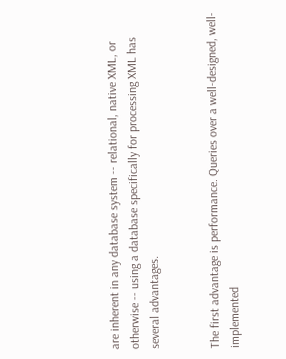are inherent in any database system -- relational, native XML, or otherwise -- using a database specifically for processing XML has several advantages.


The first advantage is performance. Queries over a well-designed, well-implemented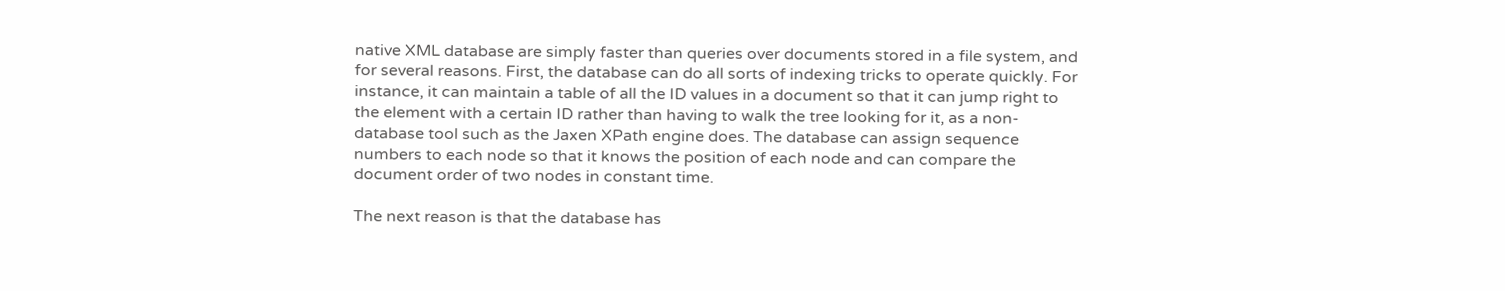native XML database are simply faster than queries over documents stored in a file system, and for several reasons. First, the database can do all sorts of indexing tricks to operate quickly. For instance, it can maintain a table of all the ID values in a document so that it can jump right to the element with a certain ID rather than having to walk the tree looking for it, as a non-database tool such as the Jaxen XPath engine does. The database can assign sequence numbers to each node so that it knows the position of each node and can compare the document order of two nodes in constant time.

The next reason is that the database has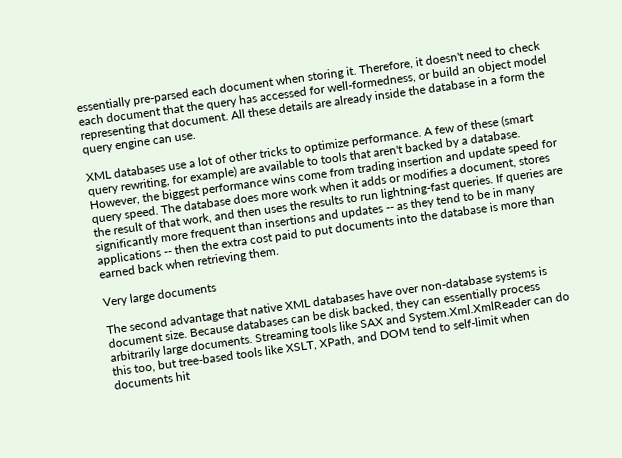essentially pre-parsed each document when storing it. Therefore, it doesn't need to check each document that the query has accessed for well-formedness, or build an object model representing that document. All these details are already inside the database in a form the query engine can use.

XML databases use a lot of other tricks to optimize performance. A few of these (smart query rewriting, for example) are available to tools that aren't backed by a database. However, the biggest performance wins come from trading insertion and update speed for query speed. The database does more work when it adds or modifies a document, stores the result of that work, and then uses the results to run lightning-fast queries. If queries are significantly more frequent than insertions and updates -- as they tend to be in many applications -- then the extra cost paid to put documents into the database is more than earned back when retrieving them.

Very large documents

The second advantage that native XML databases have over non-database systems is document size. Because databases can be disk backed, they can essentially process arbitrarily large documents. Streaming tools like SAX and System.Xml.XmlReader can do this too, but tree-based tools like XSLT, XPath, and DOM tend to self-limit when documents hit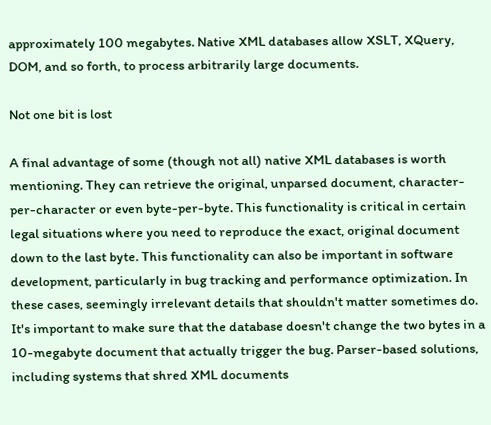approximately 100 megabytes. Native XML databases allow XSLT, XQuery, DOM, and so forth, to process arbitrarily large documents.

Not one bit is lost

A final advantage of some (though not all) native XML databases is worth mentioning. They can retrieve the original, unparsed document, character-per-character or even byte-per-byte. This functionality is critical in certain legal situations where you need to reproduce the exact, original document down to the last byte. This functionality can also be important in software development, particularly in bug tracking and performance optimization. In these cases, seemingly irrelevant details that shouldn't matter sometimes do. It's important to make sure that the database doesn't change the two bytes in a 10-megabyte document that actually trigger the bug. Parser-based solutions, including systems that shred XML documents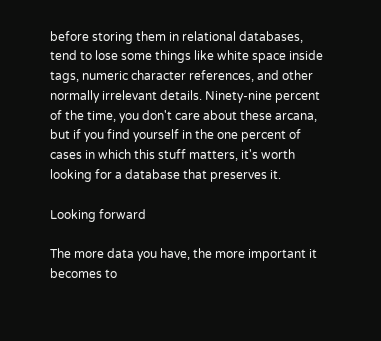before storing them in relational databases, tend to lose some things like white space inside tags, numeric character references, and other normally irrelevant details. Ninety-nine percent of the time, you don't care about these arcana, but if you find yourself in the one percent of cases in which this stuff matters, it's worth looking for a database that preserves it.

Looking forward

The more data you have, the more important it becomes to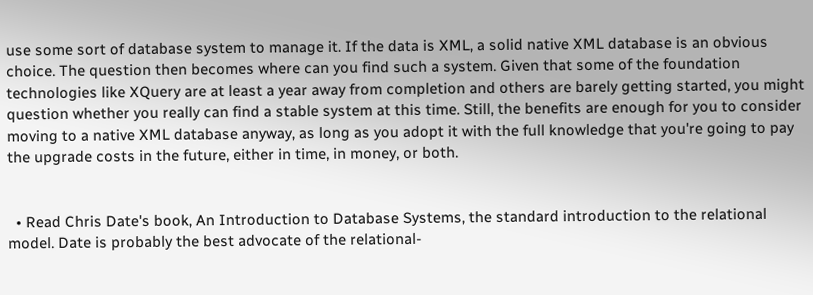use some sort of database system to manage it. If the data is XML, a solid native XML database is an obvious choice. The question then becomes where can you find such a system. Given that some of the foundation technologies like XQuery are at least a year away from completion and others are barely getting started, you might question whether you really can find a stable system at this time. Still, the benefits are enough for you to consider moving to a native XML database anyway, as long as you adopt it with the full knowledge that you're going to pay the upgrade costs in the future, either in time, in money, or both.


  • Read Chris Date's book, An Introduction to Database Systems, the standard introduction to the relational model. Date is probably the best advocate of the relational-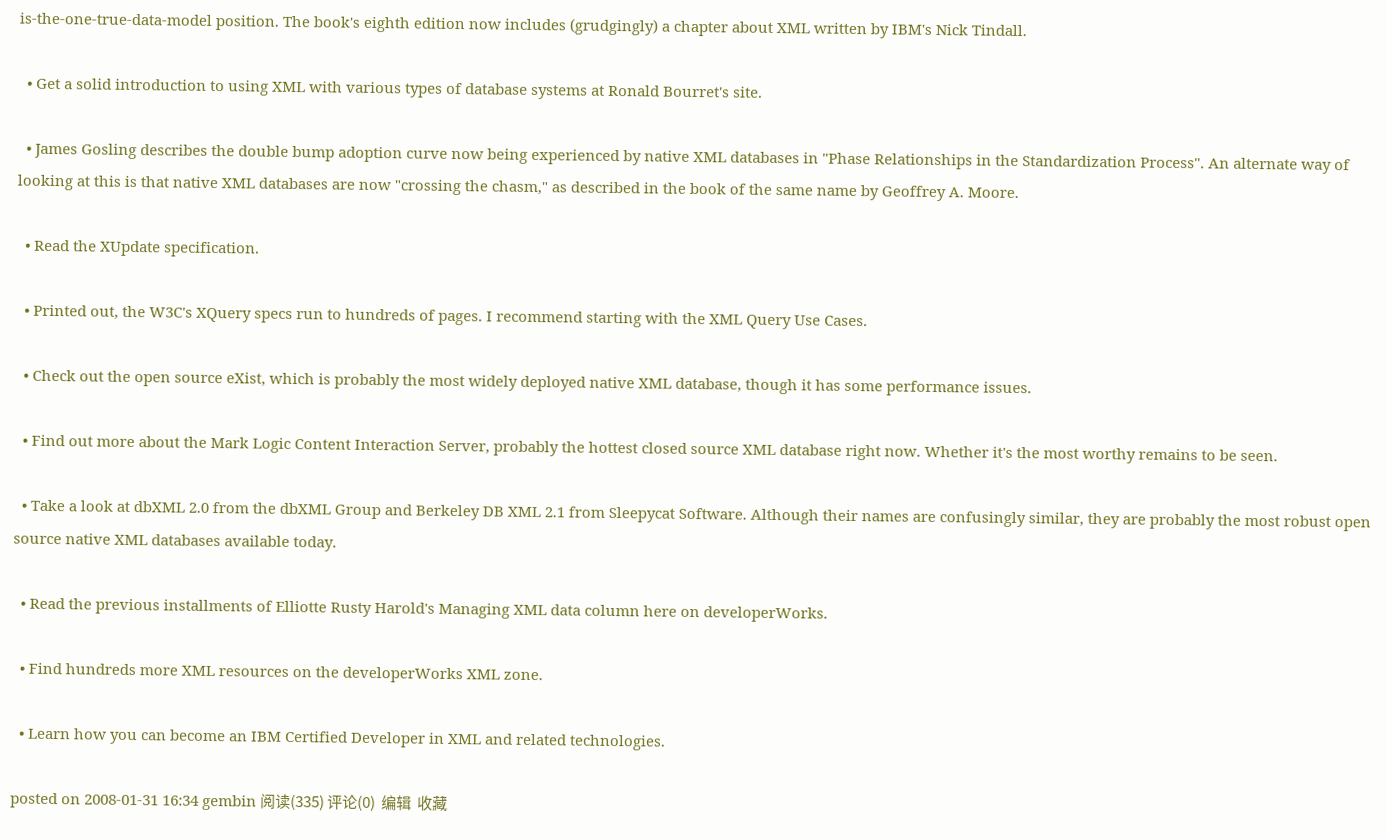is-the-one-true-data-model position. The book's eighth edition now includes (grudgingly) a chapter about XML written by IBM's Nick Tindall.

  • Get a solid introduction to using XML with various types of database systems at Ronald Bourret's site.

  • James Gosling describes the double bump adoption curve now being experienced by native XML databases in "Phase Relationships in the Standardization Process". An alternate way of looking at this is that native XML databases are now "crossing the chasm," as described in the book of the same name by Geoffrey A. Moore.

  • Read the XUpdate specification.

  • Printed out, the W3C's XQuery specs run to hundreds of pages. I recommend starting with the XML Query Use Cases.

  • Check out the open source eXist, which is probably the most widely deployed native XML database, though it has some performance issues.

  • Find out more about the Mark Logic Content Interaction Server, probably the hottest closed source XML database right now. Whether it's the most worthy remains to be seen.

  • Take a look at dbXML 2.0 from the dbXML Group and Berkeley DB XML 2.1 from Sleepycat Software. Although their names are confusingly similar, they are probably the most robust open source native XML databases available today.

  • Read the previous installments of Elliotte Rusty Harold's Managing XML data column here on developerWorks.

  • Find hundreds more XML resources on the developerWorks XML zone.

  • Learn how you can become an IBM Certified Developer in XML and related technologies.

posted on 2008-01-31 16:34 gembin 阅读(335) 评论(0)  编辑  收藏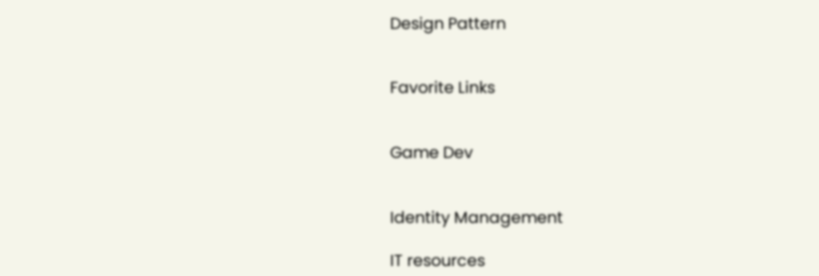Design Pattern


Favorite Links


Game Dev


Identity Management

IT resources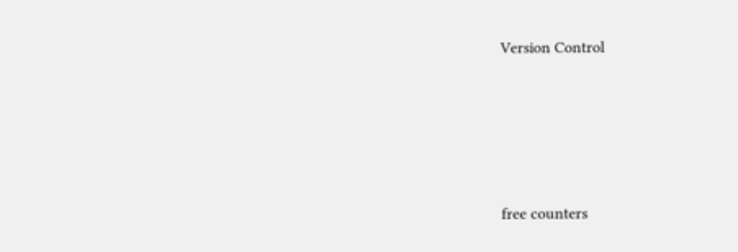Version Control







free counters